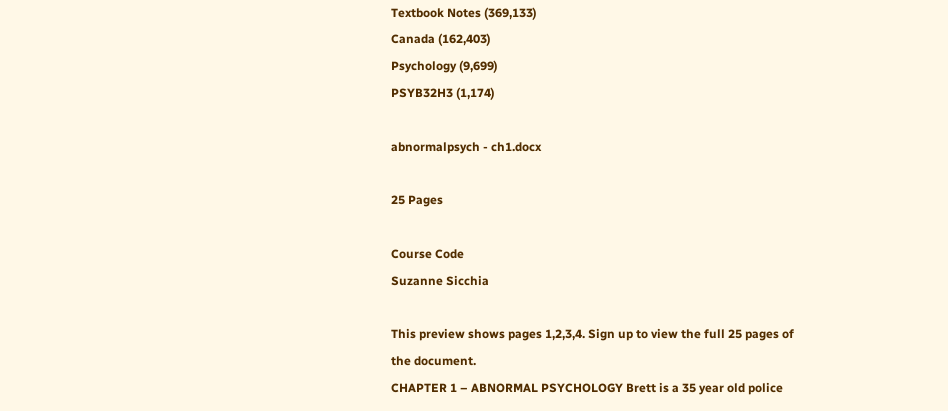Textbook Notes (369,133)
Canada (162,403)
Psychology (9,699)
PSYB32H3 (1,174)

abnormalpsych - ch1.docx

25 Pages

Course Code
Suzanne Sicchia

This preview shows pages 1,2,3,4. Sign up to view the full 25 pages of the document.
CHAPTER 1 – ABNORMAL PSYCHOLOGY Brett is a 35 year old police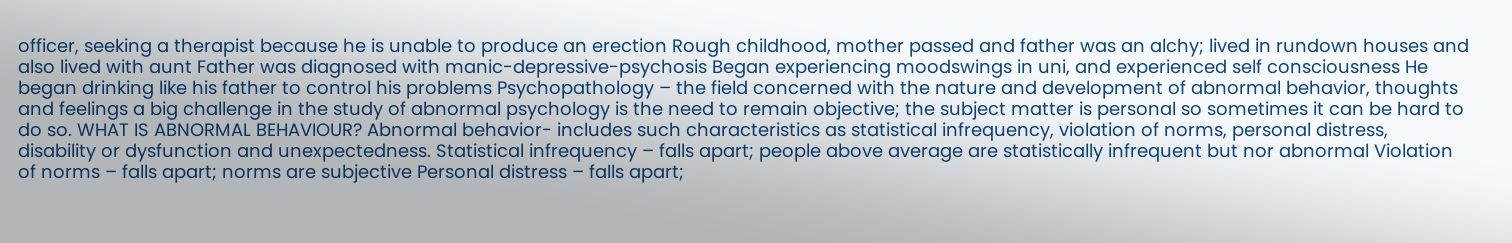officer, seeking a therapist because he is unable to produce an erection Rough childhood, mother passed and father was an alchy; lived in rundown houses and also lived with aunt Father was diagnosed with manic-depressive-psychosis Began experiencing moodswings in uni, and experienced self consciousness He began drinking like his father to control his problems Psychopathology – the field concerned with the nature and development of abnormal behavior, thoughts and feelings a big challenge in the study of abnormal psychology is the need to remain objective; the subject matter is personal so sometimes it can be hard to do so. WHAT IS ABNORMAL BEHAVIOUR? Abnormal behavior- includes such characteristics as statistical infrequency, violation of norms, personal distress, disability or dysfunction and unexpectedness. Statistical infrequency – falls apart; people above average are statistically infrequent but nor abnormal Violation of norms – falls apart; norms are subjective Personal distress – falls apart;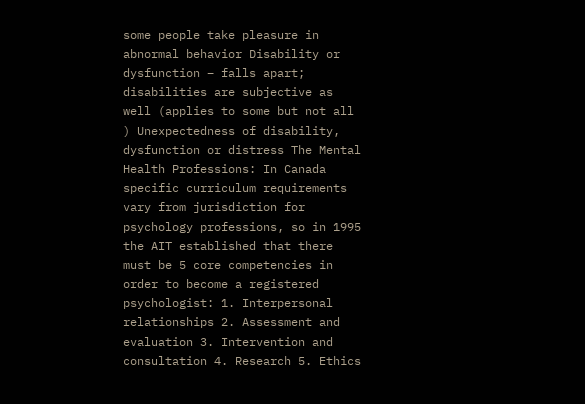some people take pleasure in abnormal behavior Disability or dysfunction – falls apart; disabilities are subjective as well (applies to some but not all ) Unexpectedness of disability, dysfunction or distress The Mental Health Professions: In Canada specific curriculum requirements vary from jurisdiction for psychology professions, so in 1995 the AIT established that there must be 5 core competencies in order to become a registered psychologist: 1. Interpersonal relationships 2. Assessment and evaluation 3. Intervention and consultation 4. Research 5. Ethics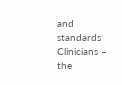and standards Clinicians – the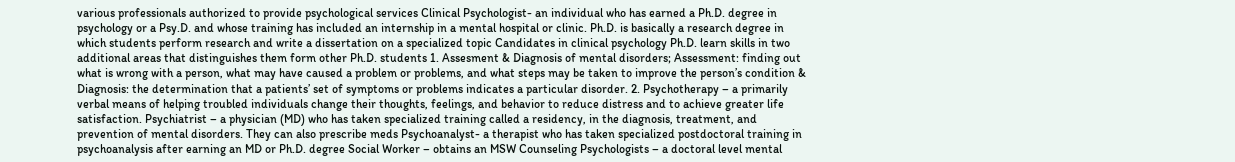various professionals authorized to provide psychological services Clinical Psychologist- an individual who has earned a Ph.D. degree in psychology or a Psy.D. and whose training has included an internship in a mental hospital or clinic. Ph.D. is basically a research degree in which students perform research and write a dissertation on a specialized topic Candidates in clinical psychology Ph.D. learn skills in two additional areas that distinguishes them form other Ph.D. students 1. Assesment & Diagnosis of mental disorders; Assessment: finding out what is wrong with a person, what may have caused a problem or problems, and what steps may be taken to improve the person’s condition & Diagnosis: the determination that a patients’ set of symptoms or problems indicates a particular disorder. 2. Psychotherapy – a primarily verbal means of helping troubled individuals change their thoughts, feelings, and behavior to reduce distress and to achieve greater life satisfaction. Psychiatrist – a physician (MD) who has taken specialized training called a residency, in the diagnosis, treatment, and prevention of mental disorders. They can also prescribe meds Psychoanalyst- a therapist who has taken specialized postdoctoral training in psychoanalysis after earning an MD or Ph.D. degree Social Worker – obtains an MSW Counseling Psychologists – a doctoral level mental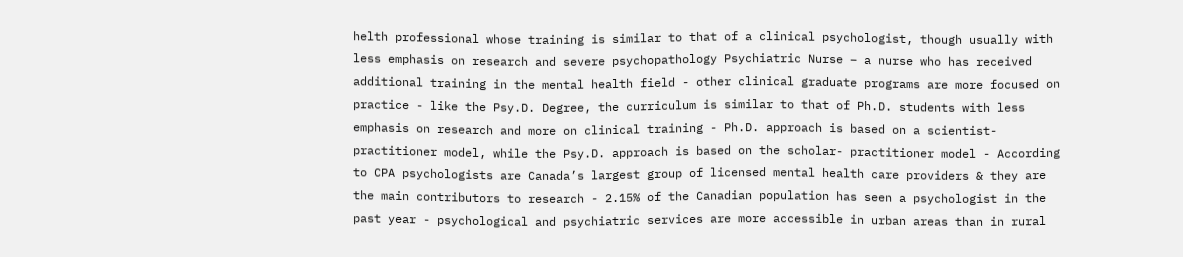helth professional whose training is similar to that of a clinical psychologist, though usually with less emphasis on research and severe psychopathology Psychiatric Nurse – a nurse who has received additional training in the mental health field - other clinical graduate programs are more focused on practice - like the Psy.D. Degree, the curriculum is similar to that of Ph.D. students with less emphasis on research and more on clinical training - Ph.D. approach is based on a scientist- practitioner model, while the Psy.D. approach is based on the scholar- practitioner model - According to CPA psychologists are Canada’s largest group of licensed mental health care providers & they are the main contributors to research - 2.15% of the Canadian population has seen a psychologist in the past year - psychological and psychiatric services are more accessible in urban areas than in rural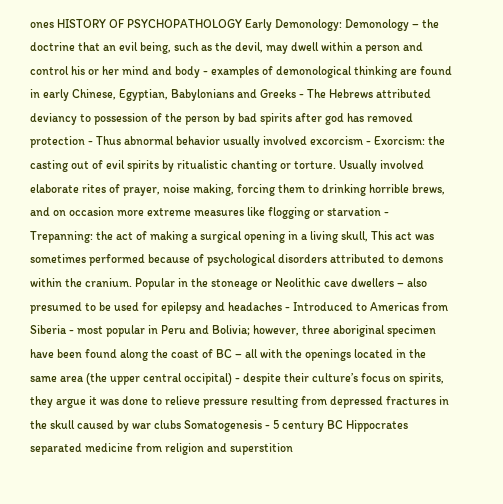ones HISTORY OF PSYCHOPATHOLOGY Early Demonology: Demonology – the doctrine that an evil being, such as the devil, may dwell within a person and control his or her mind and body - examples of demonological thinking are found in early Chinese, Egyptian, Babylonians and Greeks - The Hebrews attributed deviancy to possession of the person by bad spirits after god has removed protection - Thus abnormal behavior usually involved excorcism - Exorcism: the casting out of evil spirits by ritualistic chanting or torture. Usually involved elaborate rites of prayer, noise making, forcing them to drinking horrible brews, and on occasion more extreme measures like flogging or starvation - Trepanning: the act of making a surgical opening in a living skull, This act was sometimes performed because of psychological disorders attributed to demons within the cranium. Popular in the stoneage or Neolithic cave dwellers – also presumed to be used for epilepsy and headaches - Introduced to Americas from Siberia - most popular in Peru and Bolivia; however, three aboriginal specimen have been found along the coast of BC – all with the openings located in the same area (the upper central occipital) - despite their culture’s focus on spirits, they argue it was done to relieve pressure resulting from depressed fractures in the skull caused by war clubs Somatogenesis - 5 century BC Hippocrates separated medicine from religion and superstition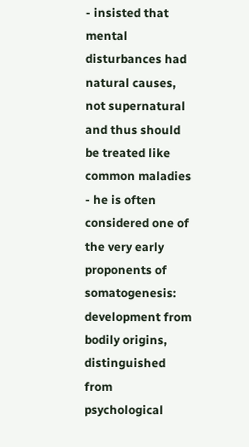- insisted that mental disturbances had natural causes, not supernatural and thus should be treated like common maladies - he is often considered one of the very early proponents of somatogenesis: development from bodily origins, distinguished from psychological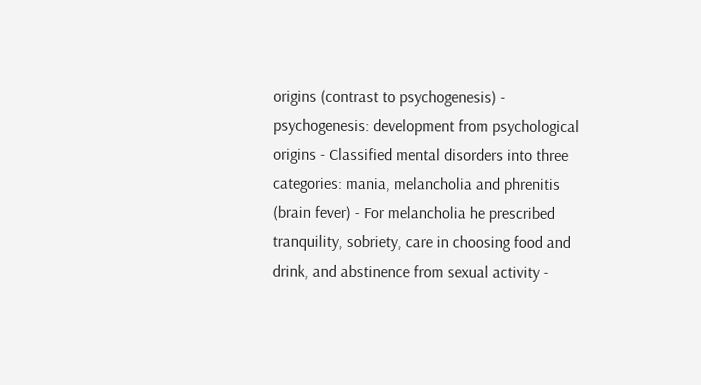origins (contrast to psychogenesis) - psychogenesis: development from psychological origins - Classified mental disorders into three categories: mania, melancholia and phrenitis (brain fever) - For melancholia he prescribed tranquility, sobriety, care in choosing food and drink, and abstinence from sexual activity -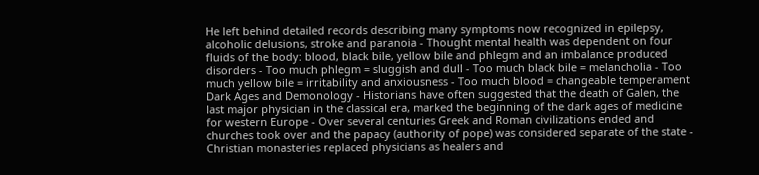He left behind detailed records describing many symptoms now recognized in epilepsy, alcoholic delusions, stroke and paranoia - Thought mental health was dependent on four fluids of the body: blood, black bile, yellow bile and phlegm and an imbalance produced disorders - Too much phlegm = sluggish and dull - Too much black bile = melancholia - Too much yellow bile = irritability and anxiousness - Too much blood = changeable temperament Dark Ages and Demonology - Historians have often suggested that the death of Galen, the last major physician in the classical era, marked the beginning of the dark ages of medicine for western Europe - Over several centuries Greek and Roman civilizations ended and churches took over and the papacy (authority of pope) was considered separate of the state - Christian monasteries replaced physicians as healers and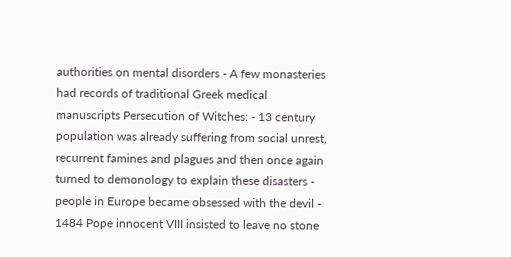authorities on mental disorders - A few monasteries had records of traditional Greek medical manuscripts Persecution of Witches: - 13 century population was already suffering from social unrest, recurrent famines and plagues and then once again turned to demonology to explain these disasters - people in Europe became obsessed with the devil - 1484 Pope innocent VIII insisted to leave no stone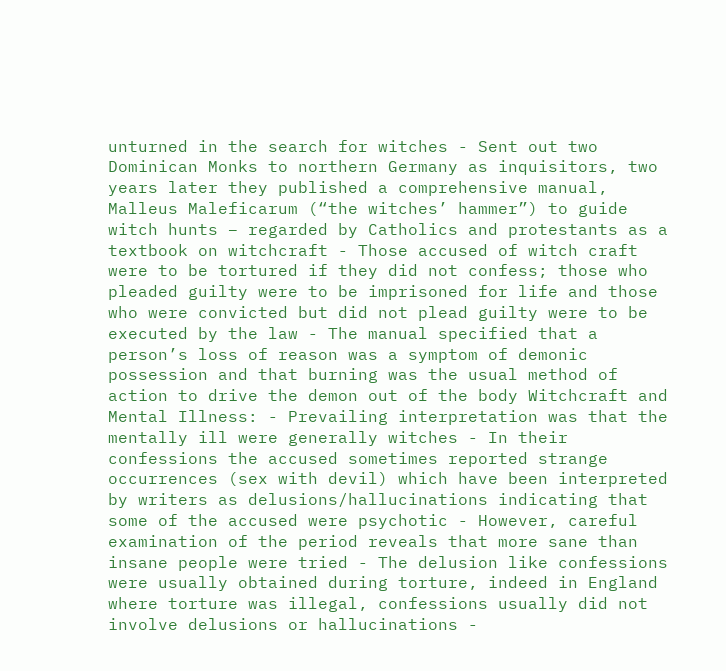unturned in the search for witches - Sent out two Dominican Monks to northern Germany as inquisitors, two years later they published a comprehensive manual, Malleus Maleficarum (“the witches’ hammer”) to guide witch hunts – regarded by Catholics and protestants as a textbook on witchcraft - Those accused of witch craft were to be tortured if they did not confess; those who pleaded guilty were to be imprisoned for life and those who were convicted but did not plead guilty were to be executed by the law - The manual specified that a person’s loss of reason was a symptom of demonic possession and that burning was the usual method of action to drive the demon out of the body Witchcraft and Mental Illness: - Prevailing interpretation was that the mentally ill were generally witches - In their confessions the accused sometimes reported strange occurrences (sex with devil) which have been interpreted by writers as delusions/hallucinations indicating that some of the accused were psychotic - However, careful examination of the period reveals that more sane than insane people were tried - The delusion like confessions were usually obtained during torture, indeed in England where torture was illegal, confessions usually did not involve delusions or hallucinations -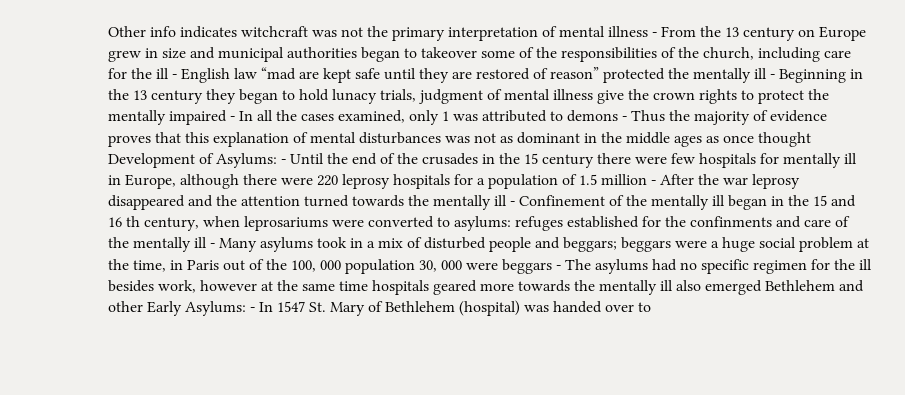Other info indicates witchcraft was not the primary interpretation of mental illness - From the 13 century on Europe grew in size and municipal authorities began to takeover some of the responsibilities of the church, including care for the ill - English law “mad are kept safe until they are restored of reason” protected the mentally ill - Beginning in the 13 century they began to hold lunacy trials, judgment of mental illness give the crown rights to protect the mentally impaired - In all the cases examined, only 1 was attributed to demons - Thus the majority of evidence proves that this explanation of mental disturbances was not as dominant in the middle ages as once thought Development of Asylums: - Until the end of the crusades in the 15 century there were few hospitals for mentally ill in Europe, although there were 220 leprosy hospitals for a population of 1.5 million - After the war leprosy disappeared and the attention turned towards the mentally ill - Confinement of the mentally ill began in the 15 and 16 th century, when leprosariums were converted to asylums: refuges established for the confinments and care of the mentally ill - Many asylums took in a mix of disturbed people and beggars; beggars were a huge social problem at the time, in Paris out of the 100, 000 population 30, 000 were beggars - The asylums had no specific regimen for the ill besides work, however at the same time hospitals geared more towards the mentally ill also emerged Bethlehem and other Early Asylums: - In 1547 St. Mary of Bethlehem (hospital) was handed over to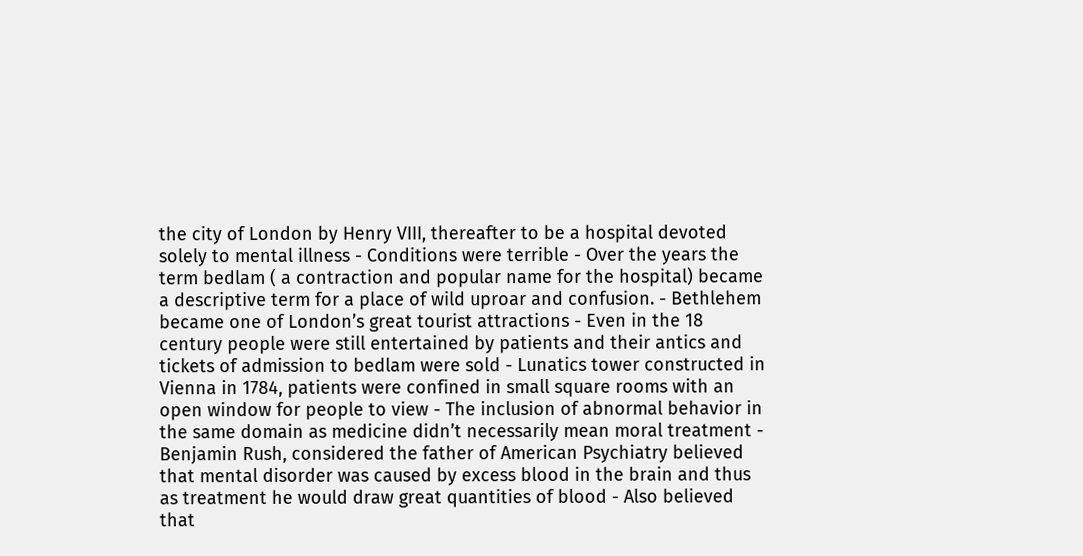the city of London by Henry VIII, thereafter to be a hospital devoted solely to mental illness - Conditions were terrible - Over the years the term bedlam ( a contraction and popular name for the hospital) became a descriptive term for a place of wild uproar and confusion. - Bethlehem became one of London’s great tourist attractions - Even in the 18 century people were still entertained by patients and their antics and tickets of admission to bedlam were sold - Lunatics tower constructed in Vienna in 1784, patients were confined in small square rooms with an open window for people to view - The inclusion of abnormal behavior in the same domain as medicine didn’t necessarily mean moral treatment - Benjamin Rush, considered the father of American Psychiatry believed that mental disorder was caused by excess blood in the brain and thus as treatment he would draw great quantities of blood - Also believed that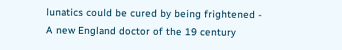lunatics could be cured by being frightened - A new England doctor of the 19 century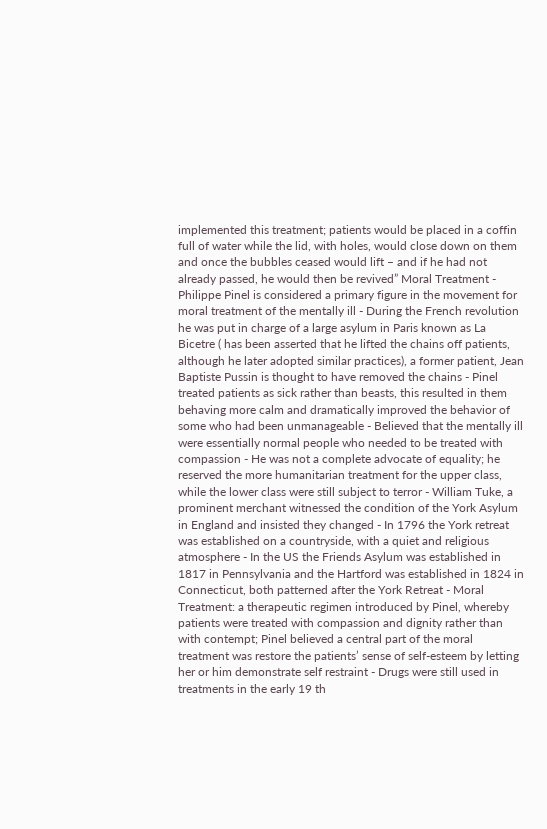implemented this treatment; patients would be placed in a coffin full of water while the lid, with holes, would close down on them and once the bubbles ceased would lift – and if he had not already passed, he would then be revived” Moral Treatment - Philippe Pinel is considered a primary figure in the movement for moral treatment of the mentally ill - During the French revolution he was put in charge of a large asylum in Paris known as La Bicetre ( has been asserted that he lifted the chains off patients, although he later adopted similar practices), a former patient, Jean Baptiste Pussin is thought to have removed the chains - Pinel treated patients as sick rather than beasts, this resulted in them behaving more calm and dramatically improved the behavior of some who had been unmanageable - Believed that the mentally ill were essentially normal people who needed to be treated with compassion - He was not a complete advocate of equality; he reserved the more humanitarian treatment for the upper class, while the lower class were still subject to terror - William Tuke, a prominent merchant witnessed the condition of the York Asylum in England and insisted they changed - In 1796 the York retreat was established on a countryside, with a quiet and religious atmosphere - In the US the Friends Asylum was established in 1817 in Pennsylvania and the Hartford was established in 1824 in Connecticut, both patterned after the York Retreat - Moral Treatment: a therapeutic regimen introduced by Pinel, whereby patients were treated with compassion and dignity rather than with contempt; Pinel believed a central part of the moral treatment was restore the patients’ sense of self-esteem by letting her or him demonstrate self restraint - Drugs were still used in treatments in the early 19 th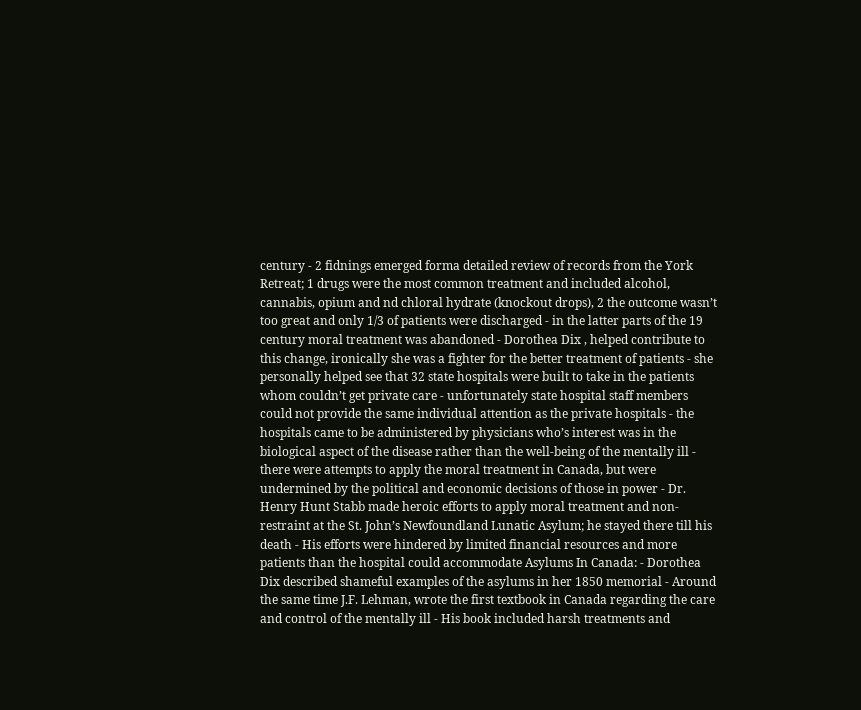century - 2 fidnings emerged forma detailed review of records from the York Retreat; 1 drugs were the most common treatment and included alcohol, cannabis, opium and nd chloral hydrate (knockout drops), 2 the outcome wasn’t too great and only 1/3 of patients were discharged - in the latter parts of the 19 century moral treatment was abandoned - Dorothea Dix , helped contribute to this change, ironically she was a fighter for the better treatment of patients - she personally helped see that 32 state hospitals were built to take in the patients whom couldn’t get private care - unfortunately state hospital staff members could not provide the same individual attention as the private hospitals - the hospitals came to be administered by physicians who’s interest was in the biological aspect of the disease rather than the well-being of the mentally ill - there were attempts to apply the moral treatment in Canada, but were undermined by the political and economic decisions of those in power - Dr. Henry Hunt Stabb made heroic efforts to apply moral treatment and non-restraint at the St. John’s Newfoundland Lunatic Asylum; he stayed there till his death - His efforts were hindered by limited financial resources and more patients than the hospital could accommodate Asylums In Canada: - Dorothea Dix described shameful examples of the asylums in her 1850 memorial - Around the same time J.F. Lehman, wrote the first textbook in Canada regarding the care and control of the mentally ill - His book included harsh treatments and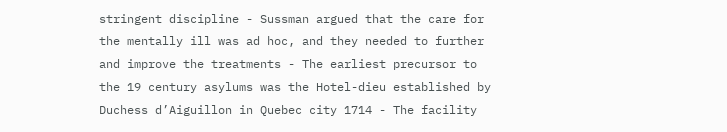stringent discipline - Sussman argued that the care for the mentally ill was ad hoc, and they needed to further and improve the treatments - The earliest precursor to the 19 century asylums was the Hotel-dieu established by Duchess d’Aiguillon in Quebec city 1714 - The facility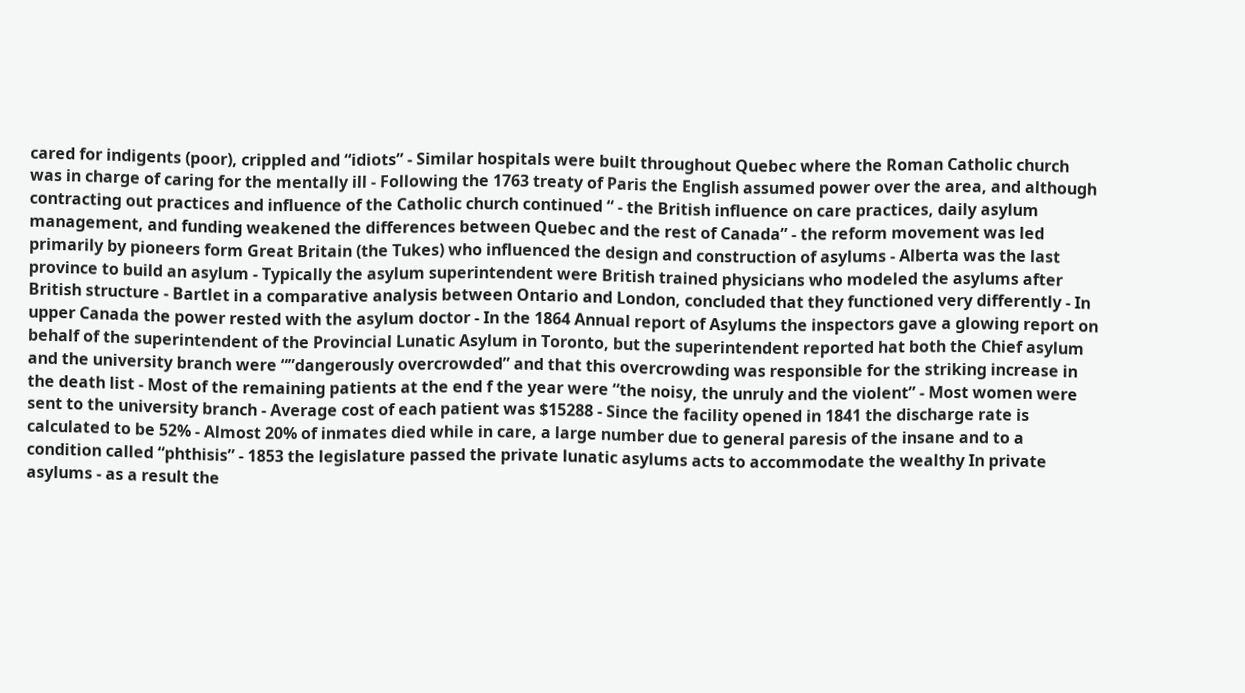cared for indigents (poor), crippled and “idiots” - Similar hospitals were built throughout Quebec where the Roman Catholic church was in charge of caring for the mentally ill - Following the 1763 treaty of Paris the English assumed power over the area, and although contracting out practices and influence of the Catholic church continued “ - the British influence on care practices, daily asylum management, and funding weakened the differences between Quebec and the rest of Canada” - the reform movement was led primarily by pioneers form Great Britain (the Tukes) who influenced the design and construction of asylums - Alberta was the last province to build an asylum - Typically the asylum superintendent were British trained physicians who modeled the asylums after British structure - Bartlet in a comparative analysis between Ontario and London, concluded that they functioned very differently - In upper Canada the power rested with the asylum doctor - In the 1864 Annual report of Asylums the inspectors gave a glowing report on behalf of the superintendent of the Provincial Lunatic Asylum in Toronto, but the superintendent reported hat both the Chief asylum and the university branch were “”dangerously overcrowded” and that this overcrowding was responsible for the striking increase in the death list - Most of the remaining patients at the end f the year were “the noisy, the unruly and the violent” - Most women were sent to the university branch - Average cost of each patient was $15288 - Since the facility opened in 1841 the discharge rate is calculated to be 52% - Almost 20% of inmates died while in care, a large number due to general paresis of the insane and to a condition called “phthisis” - 1853 the legislature passed the private lunatic asylums acts to accommodate the wealthy In private asylums - as a result the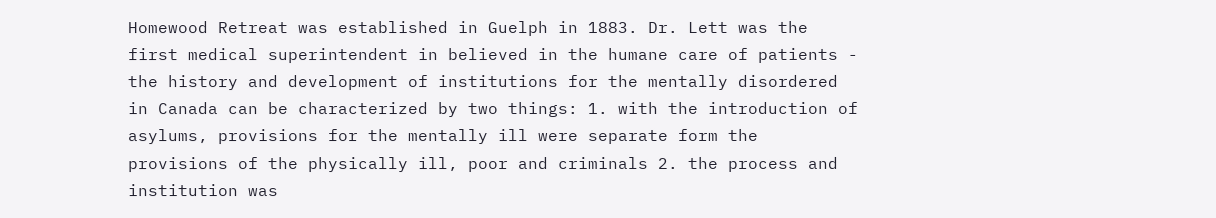Homewood Retreat was established in Guelph in 1883. Dr. Lett was the first medical superintendent in believed in the humane care of patients - the history and development of institutions for the mentally disordered in Canada can be characterized by two things: 1. with the introduction of asylums, provisions for the mentally ill were separate form the provisions of the physically ill, poor and criminals 2. the process and institution was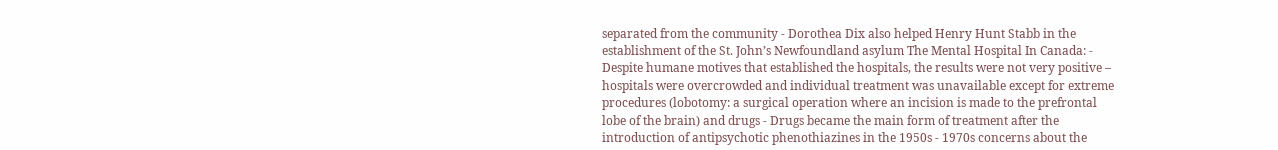separated from the community - Dorothea Dix also helped Henry Hunt Stabb in the establishment of the St. John’s Newfoundland asylum The Mental Hospital In Canada: - Despite humane motives that established the hospitals, the results were not very positive – hospitals were overcrowded and individual treatment was unavailable except for extreme procedures (lobotomy: a surgical operation where an incision is made to the prefrontal lobe of the brain) and drugs - Drugs became the main form of treatment after the introduction of antipsychotic phenothiazines in the 1950s - 1970s concerns about the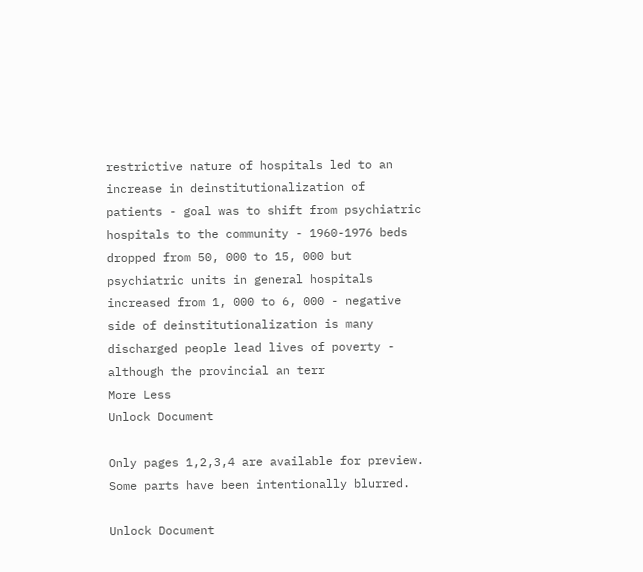restrictive nature of hospitals led to an increase in deinstitutionalization of patients - goal was to shift from psychiatric hospitals to the community - 1960-1976 beds dropped from 50, 000 to 15, 000 but psychiatric units in general hospitals increased from 1, 000 to 6, 000 - negative side of deinstitutionalization is many discharged people lead lives of poverty - although the provincial an terr
More Less
Unlock Document

Only pages 1,2,3,4 are available for preview. Some parts have been intentionally blurred.

Unlock Document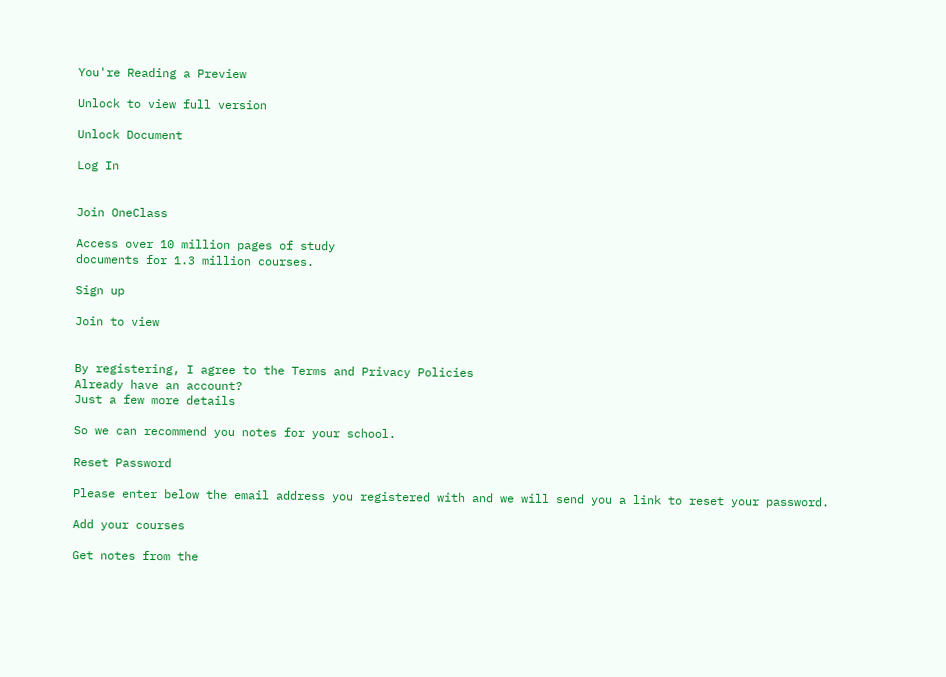You're Reading a Preview

Unlock to view full version

Unlock Document

Log In


Join OneClass

Access over 10 million pages of study
documents for 1.3 million courses.

Sign up

Join to view


By registering, I agree to the Terms and Privacy Policies
Already have an account?
Just a few more details

So we can recommend you notes for your school.

Reset Password

Please enter below the email address you registered with and we will send you a link to reset your password.

Add your courses

Get notes from the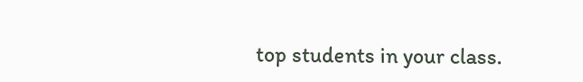top students in your class.